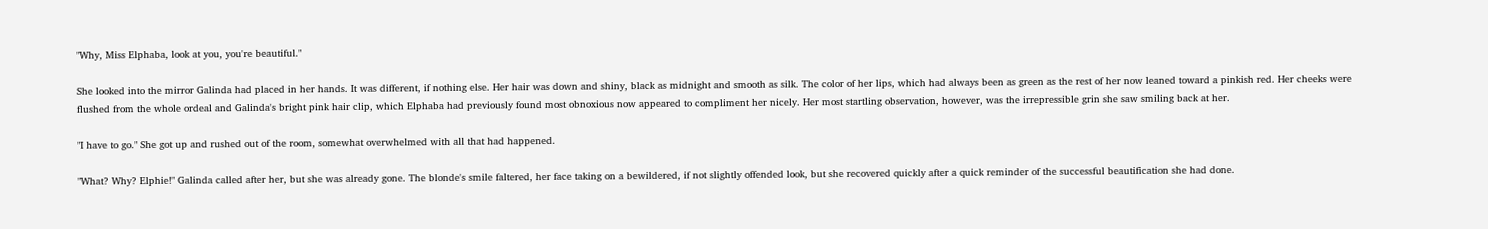"Why, Miss Elphaba, look at you, you're beautiful."

She looked into the mirror Galinda had placed in her hands. It was different, if nothing else. Her hair was down and shiny, black as midnight and smooth as silk. The color of her lips, which had always been as green as the rest of her now leaned toward a pinkish red. Her cheeks were flushed from the whole ordeal and Galinda's bright pink hair clip, which Elphaba had previously found most obnoxious now appeared to compliment her nicely. Her most startling observation, however, was the irrepressible grin she saw smiling back at her.

"I have to go." She got up and rushed out of the room, somewhat overwhelmed with all that had happened.

"What? Why? Elphie!" Galinda called after her, but she was already gone. The blonde's smile faltered, her face taking on a bewildered, if not slightly offended look, but she recovered quickly after a quick reminder of the successful beautification she had done.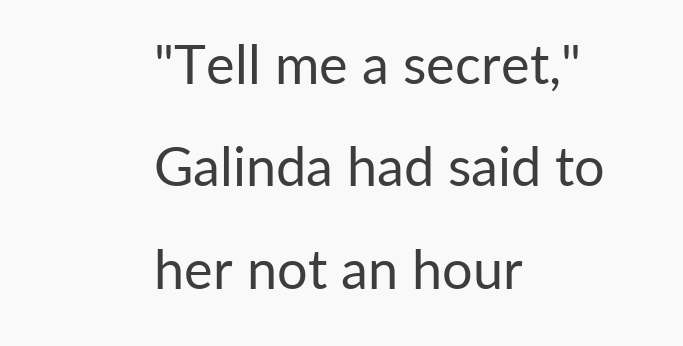"Tell me a secret," Galinda had said to her not an hour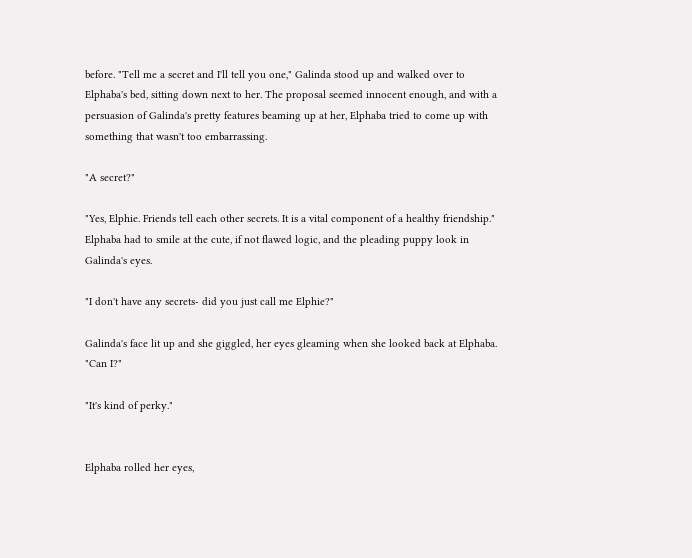before. "Tell me a secret and I'll tell you one," Galinda stood up and walked over to Elphaba's bed, sitting down next to her. The proposal seemed innocent enough, and with a persuasion of Galinda's pretty features beaming up at her, Elphaba tried to come up with something that wasn't too embarrassing.

"A secret?"

"Yes, Elphie. Friends tell each other secrets. It is a vital component of a healthy friendship." Elphaba had to smile at the cute, if not flawed logic, and the pleading puppy look in Galinda's eyes.

"I don't have any secrets- did you just call me Elphie?"

Galinda's face lit up and she giggled, her eyes gleaming when she looked back at Elphaba. "Can I?"

"It's kind of perky."


Elphaba rolled her eyes,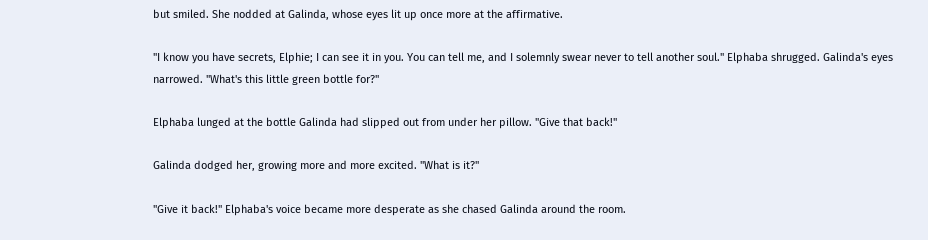but smiled. She nodded at Galinda, whose eyes lit up once more at the affirmative.

"I know you have secrets, Elphie; I can see it in you. You can tell me, and I solemnly swear never to tell another soul." Elphaba shrugged. Galinda's eyes narrowed. "What's this little green bottle for?"

Elphaba lunged at the bottle Galinda had slipped out from under her pillow. "Give that back!"

Galinda dodged her, growing more and more excited. "What is it?"

"Give it back!" Elphaba's voice became more desperate as she chased Galinda around the room.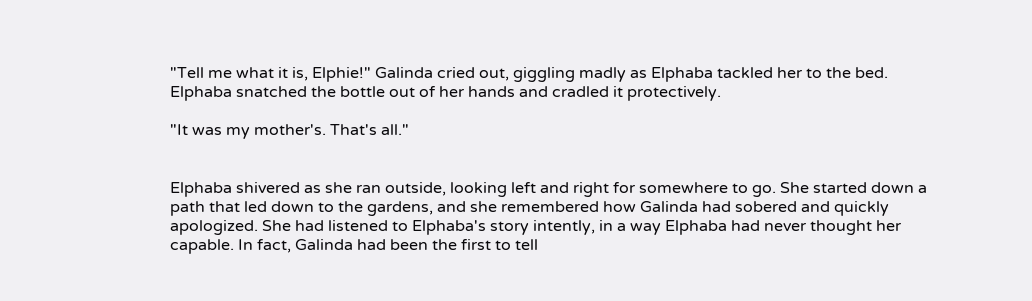"Tell me what it is, Elphie!" Galinda cried out, giggling madly as Elphaba tackled her to the bed. Elphaba snatched the bottle out of her hands and cradled it protectively.

"It was my mother's. That's all."


Elphaba shivered as she ran outside, looking left and right for somewhere to go. She started down a path that led down to the gardens, and she remembered how Galinda had sobered and quickly apologized. She had listened to Elphaba's story intently, in a way Elphaba had never thought her capable. In fact, Galinda had been the first to tell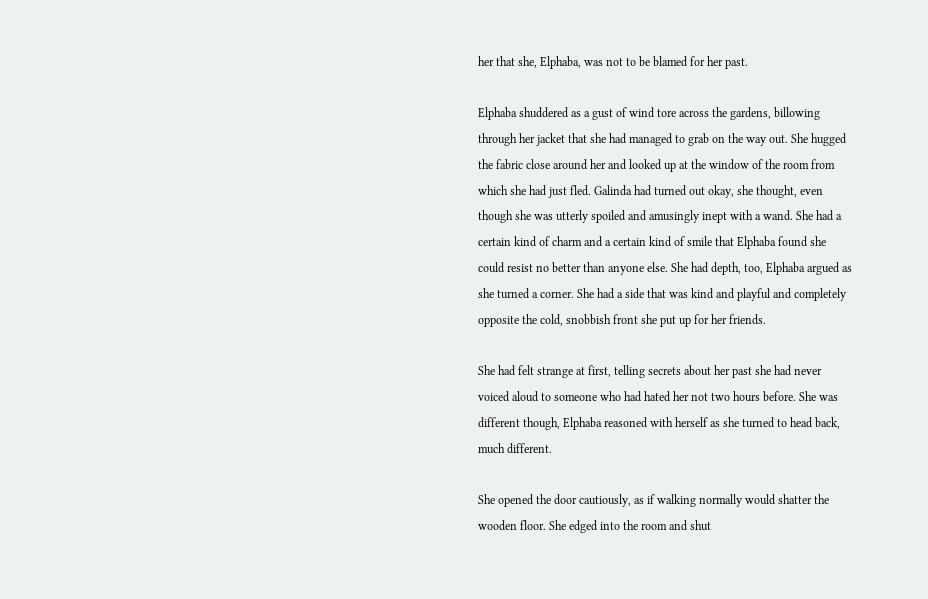her that she, Elphaba, was not to be blamed for her past.

Elphaba shuddered as a gust of wind tore across the gardens, billowing through her jacket that she had managed to grab on the way out. She hugged the fabric close around her and looked up at the window of the room from which she had just fled. Galinda had turned out okay, she thought, even though she was utterly spoiled and amusingly inept with a wand. She had a certain kind of charm and a certain kind of smile that Elphaba found she could resist no better than anyone else. She had depth, too, Elphaba argued as she turned a corner. She had a side that was kind and playful and completely opposite the cold, snobbish front she put up for her friends.

She had felt strange at first, telling secrets about her past she had never voiced aloud to someone who had hated her not two hours before. She was different though, Elphaba reasoned with herself as she turned to head back, much different.

She opened the door cautiously, as if walking normally would shatter the wooden floor. She edged into the room and shut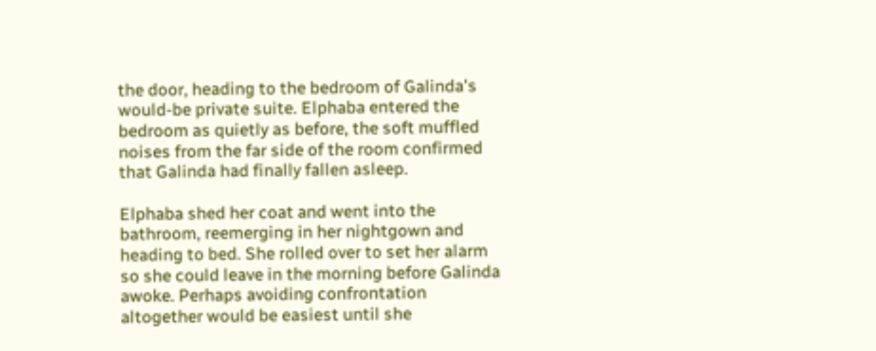the door, heading to the bedroom of Galinda's would-be private suite. Elphaba entered the bedroom as quietly as before, the soft muffled noises from the far side of the room confirmed that Galinda had finally fallen asleep.

Elphaba shed her coat and went into the bathroom, reemerging in her nightgown and heading to bed. She rolled over to set her alarm so she could leave in the morning before Galinda awoke. Perhaps avoiding confrontation altogether would be easiest until she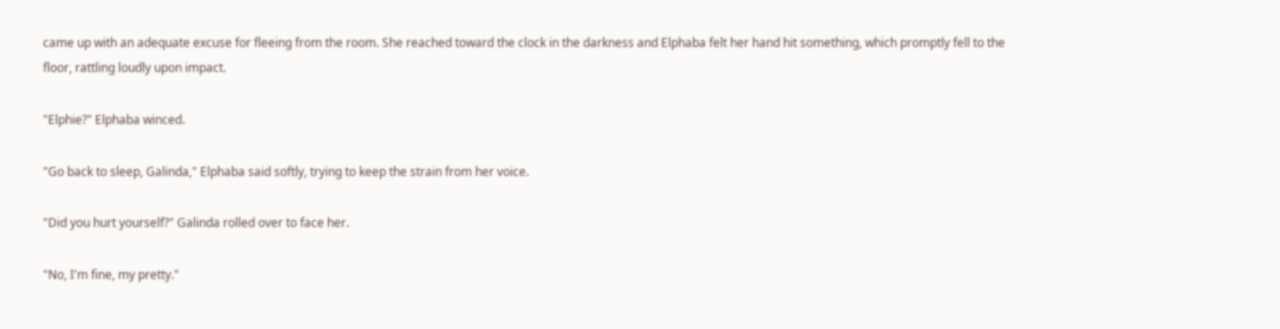came up with an adequate excuse for fleeing from the room. She reached toward the clock in the darkness and Elphaba felt her hand hit something, which promptly fell to the floor, rattling loudly upon impact.

"Elphie?" Elphaba winced.

"Go back to sleep, Galinda," Elphaba said softly, trying to keep the strain from her voice.

"Did you hurt yourself?" Galinda rolled over to face her.

"No, I'm fine, my pretty."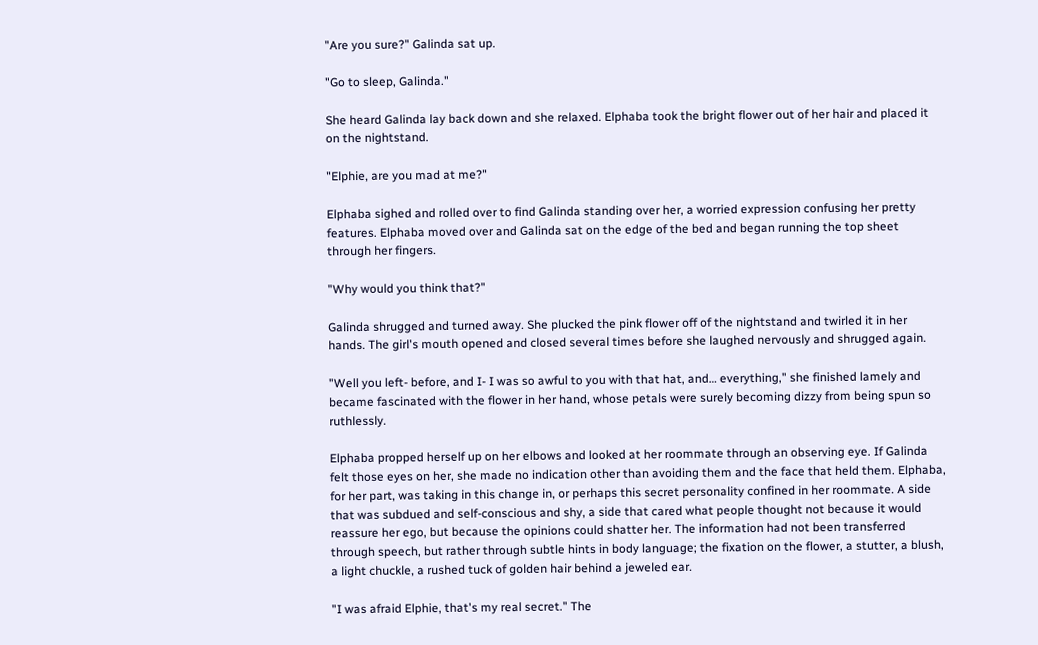"Are you sure?" Galinda sat up.

"Go to sleep, Galinda."

She heard Galinda lay back down and she relaxed. Elphaba took the bright flower out of her hair and placed it on the nightstand.

"Elphie, are you mad at me?"

Elphaba sighed and rolled over to find Galinda standing over her, a worried expression confusing her pretty features. Elphaba moved over and Galinda sat on the edge of the bed and began running the top sheet through her fingers.

"Why would you think that?"

Galinda shrugged and turned away. She plucked the pink flower off of the nightstand and twirled it in her hands. The girl's mouth opened and closed several times before she laughed nervously and shrugged again.

"Well you left- before, and I- I was so awful to you with that hat, and… everything," she finished lamely and became fascinated with the flower in her hand, whose petals were surely becoming dizzy from being spun so ruthlessly.

Elphaba propped herself up on her elbows and looked at her roommate through an observing eye. If Galinda felt those eyes on her, she made no indication other than avoiding them and the face that held them. Elphaba, for her part, was taking in this change in, or perhaps this secret personality confined in her roommate. A side that was subdued and self-conscious and shy, a side that cared what people thought not because it would reassure her ego, but because the opinions could shatter her. The information had not been transferred through speech, but rather through subtle hints in body language; the fixation on the flower, a stutter, a blush, a light chuckle, a rushed tuck of golden hair behind a jeweled ear.

"I was afraid Elphie, that's my real secret." The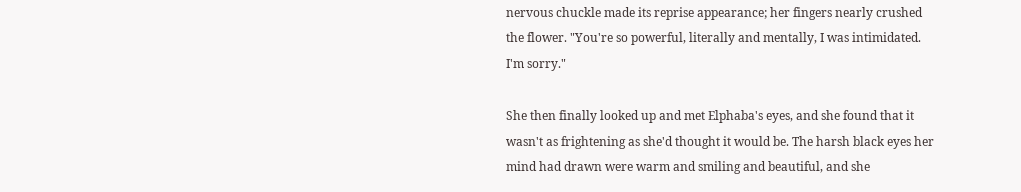nervous chuckle made its reprise appearance; her fingers nearly crushed the flower. "You're so powerful, literally and mentally, I was intimidated. I'm sorry."

She then finally looked up and met Elphaba's eyes, and she found that it wasn't as frightening as she'd thought it would be. The harsh black eyes her mind had drawn were warm and smiling and beautiful, and she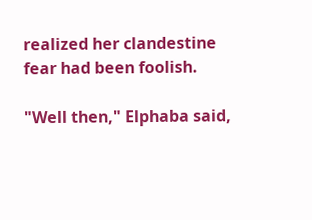realized her clandestine fear had been foolish.

"Well then," Elphaba said,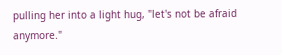pulling her into a light hug, "let's not be afraid anymore."